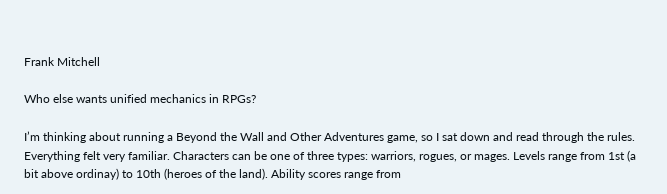Frank Mitchell

Who else wants unified mechanics in RPGs?

I’m thinking about running a Beyond the Wall and Other Adventures game, so I sat down and read through the rules. Everything felt very familiar. Characters can be one of three types: warriors, rogues, or mages. Levels range from 1st (a bit above ordinay) to 10th (heroes of the land). Ability scores range from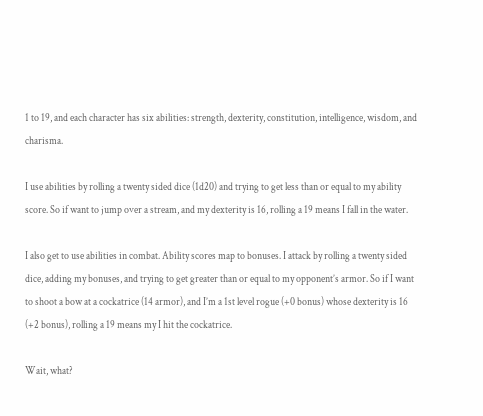1 to 19, and each character has six abilities: strength, dexterity, constitution, intelligence, wisdom, and charisma.

I use abilities by rolling a twenty sided dice (1d20) and trying to get less than or equal to my ability score. So if want to jump over a stream, and my dexterity is 16, rolling a 19 means I fall in the water.

I also get to use abilities in combat. Ability scores map to bonuses. I attack by rolling a twenty sided dice, adding my bonuses, and trying to get greater than or equal to my opponent’s armor. So if I want to shoot a bow at a cockatrice (14 armor), and I’m a 1st level rogue (+0 bonus) whose dexterity is 16 (+2 bonus), rolling a 19 means my I hit the cockatrice.

Wait, what?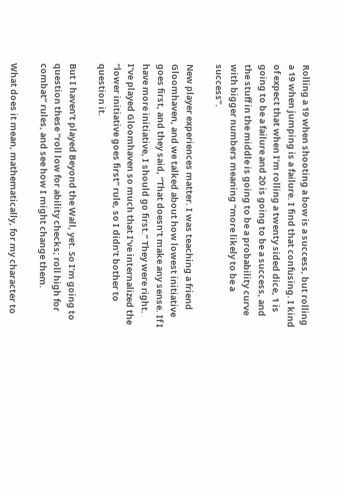Rolling a 19 when shooting a bow is a success, but rolling a 19 when jumping is a failure. I find that confusing. I kind of expect that when I’m rolling a twenty sided dice, 1 is going to be a failure and 20 is going to be a success, and the stuff in the middle is going to be a probability curve with bigger numbers meaning “more likely to be a success”.

New player experiences matter. I was teaching a friend Gloomhaven, and we talked about how lowest initiative goes first, and they said, “That doesn’t make any sense. If I have more initiative, I should go first.” They were right. I’ve played Gloomhaven so much that I’ve internalized the “lower initiative goes first” rule, so I didn’t bother to question it.

But I haven’t played Beyond the Wall, yet. So I’m going to question these “roll low for ability checks; roll high for combat” rules, and see how I might change them.

What does it mean, mathematically, for my character to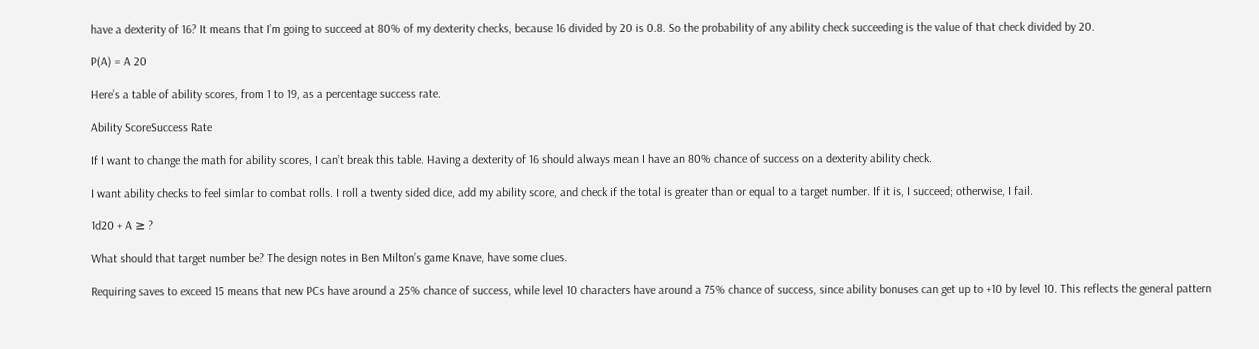have a dexterity of 16? It means that I’m going to succeed at 80% of my dexterity checks, because 16 divided by 20 is 0.8. So the probability of any ability check succeeding is the value of that check divided by 20.

P(A) = A 20

Here’s a table of ability scores, from 1 to 19, as a percentage success rate.

Ability ScoreSuccess Rate

If I want to change the math for ability scores, I can’t break this table. Having a dexterity of 16 should always mean I have an 80% chance of success on a dexterity ability check.

I want ability checks to feel simlar to combat rolls. I roll a twenty sided dice, add my ability score, and check if the total is greater than or equal to a target number. If it is, I succeed; otherwise, I fail.

1d20 + A ≥ ?

What should that target number be? The design notes in Ben Milton’s game Knave, have some clues.

Requiring saves to exceed 15 means that new PCs have around a 25% chance of success, while level 10 characters have around a 75% chance of success, since ability bonuses can get up to +10 by level 10. This reflects the general pattern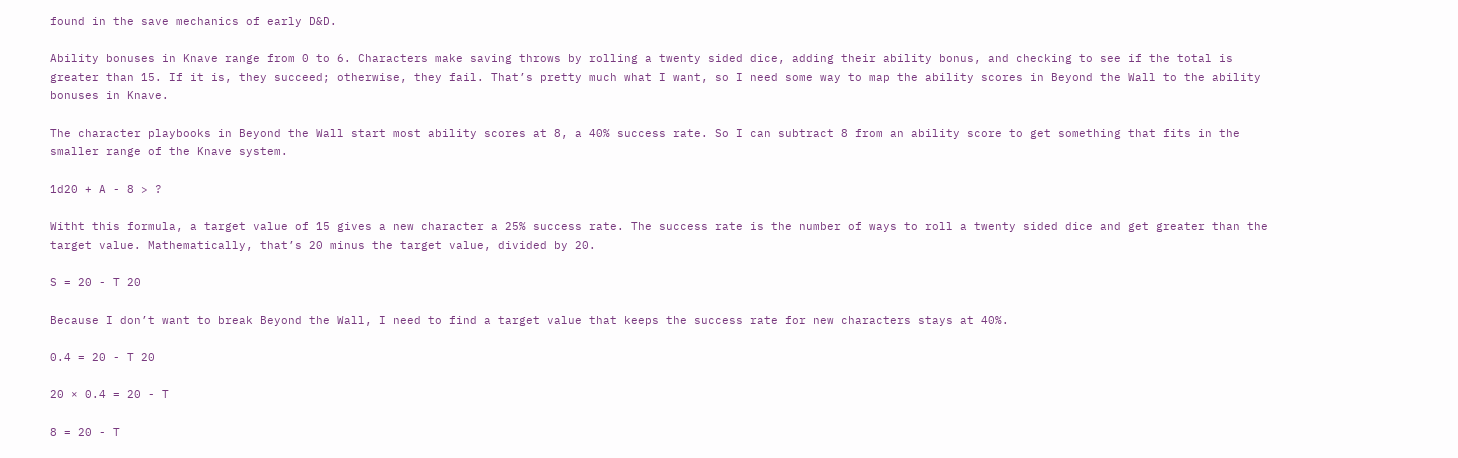found in the save mechanics of early D&D.

Ability bonuses in Knave range from 0 to 6. Characters make saving throws by rolling a twenty sided dice, adding their ability bonus, and checking to see if the total is greater than 15. If it is, they succeed; otherwise, they fail. That’s pretty much what I want, so I need some way to map the ability scores in Beyond the Wall to the ability bonuses in Knave.

The character playbooks in Beyond the Wall start most ability scores at 8, a 40% success rate. So I can subtract 8 from an ability score to get something that fits in the smaller range of the Knave system.

1d20 + A - 8 > ?

Witht this formula, a target value of 15 gives a new character a 25% success rate. The success rate is the number of ways to roll a twenty sided dice and get greater than the target value. Mathematically, that’s 20 minus the target value, divided by 20.

S = 20 - T 20

Because I don’t want to break Beyond the Wall, I need to find a target value that keeps the success rate for new characters stays at 40%.

0.4 = 20 - T 20

20 × 0.4 = 20 - T

8 = 20 - T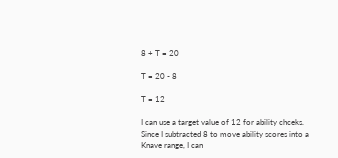8 + T = 20

T = 20 - 8

T = 12

I can use a target value of 12 for ability chceks. Since I subtracted 8 to move ability scores into a Knave range, I can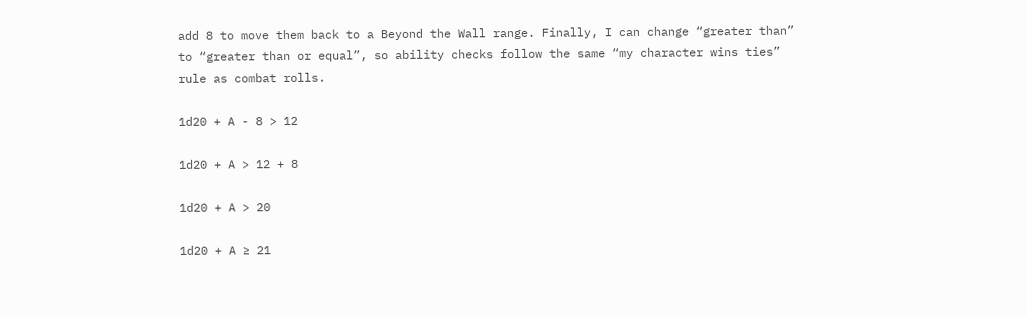add 8 to move them back to a Beyond the Wall range. Finally, I can change “greater than” to “greater than or equal”, so ability checks follow the same “my character wins ties” rule as combat rolls.

1d20 + A - 8 > 12

1d20 + A > 12 + 8

1d20 + A > 20

1d20 + A ≥ 21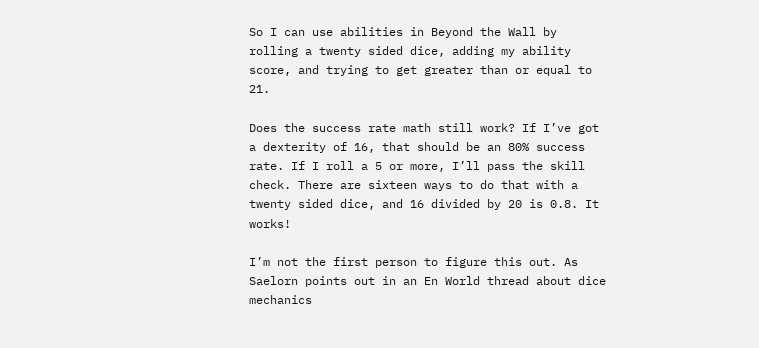So I can use abilities in Beyond the Wall by rolling a twenty sided dice, adding my ability score, and trying to get greater than or equal to 21.

Does the success rate math still work? If I’ve got a dexterity of 16, that should be an 80% success rate. If I roll a 5 or more, I’ll pass the skill check. There are sixteen ways to do that with a twenty sided dice, and 16 divided by 20 is 0.8. It works!

I’m not the first person to figure this out. As Saelorn points out in an En World thread about dice mechanics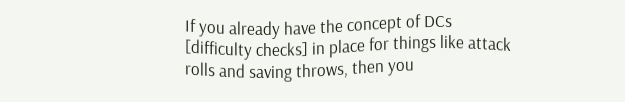If you already have the concept of DCs [difficulty checks] in place for things like attack rolls and saving throws, then you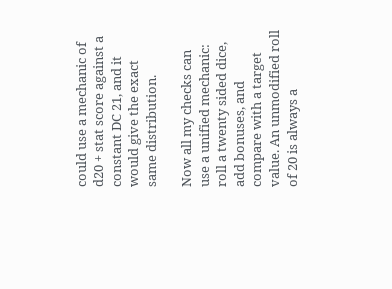could use a mechanic of d20 + stat score against a constant DC 21, and it would give the exact same distribution.

Now all my checks can use a unified mechanic: roll a twenty sided dice, add bonuses, and compare with a target value. An unmodified roll of 20 is always a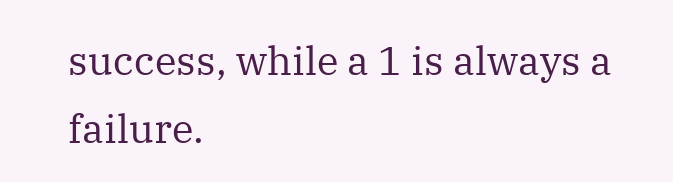success, while a 1 is always a failure.